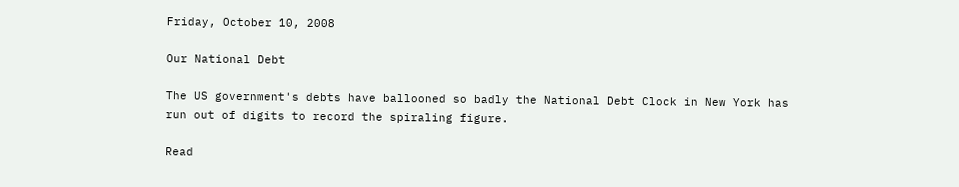Friday, October 10, 2008

Our National Debt

The US government's debts have ballooned so badly the National Debt Clock in New York has run out of digits to record the spiraling figure.

Read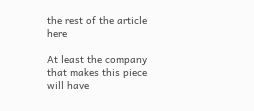the rest of the article here

At least the company that makes this piece will have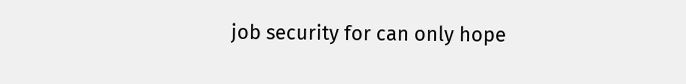job security for can only hope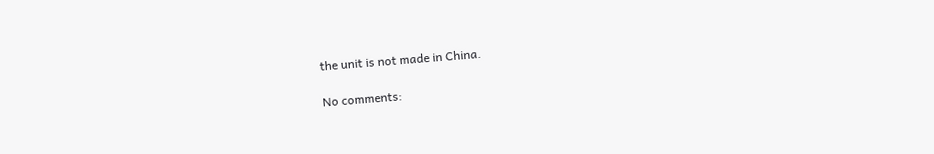the unit is not made in China.

No comments: